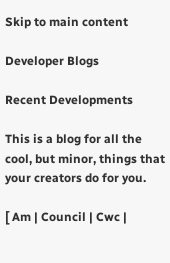Skip to main content

Developer Blogs

Recent Developments

This is a blog for all the cool, but minor, things that your creators do for you.

[ Am | Council | Cwc |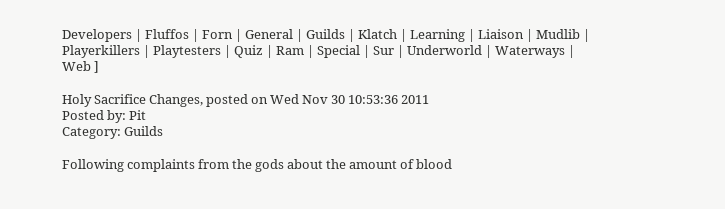Developers | Fluffos | Forn | General | Guilds | Klatch | Learning | Liaison | Mudlib | Playerkillers | Playtesters | Quiz | Ram | Special | Sur | Underworld | Waterways | Web ]

Holy Sacrifice Changes, posted on Wed Nov 30 10:53:36 2011
Posted by: Pit
Category: Guilds

Following complaints from the gods about the amount of blood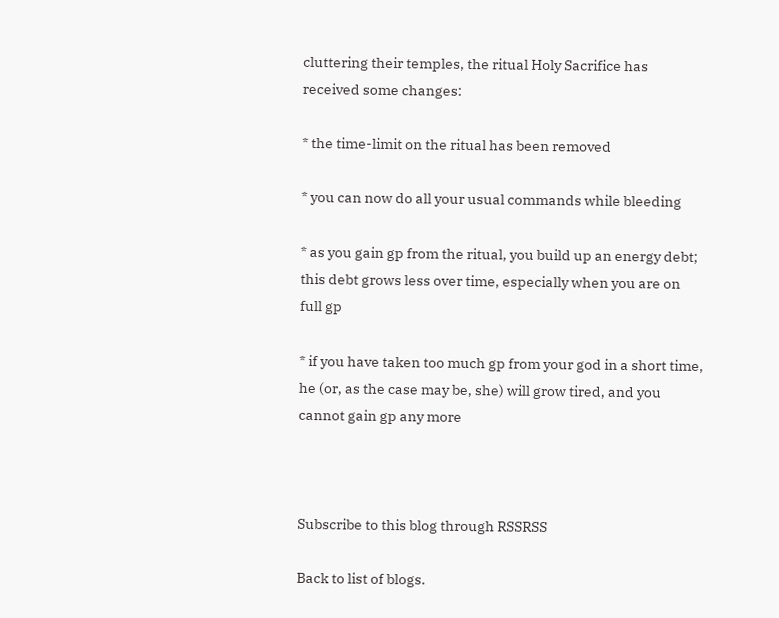cluttering their temples, the ritual Holy Sacrifice has received some changes:

* the time-limit on the ritual has been removed

* you can now do all your usual commands while bleeding

* as you gain gp from the ritual, you build up an energy debt; this debt grows less over time, especially when you are on full gp

* if you have taken too much gp from your god in a short time, he (or, as the case may be, she) will grow tired, and you cannot gain gp any more



Subscribe to this blog through RSSRSS

Back to list of blogs.